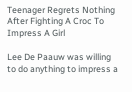Teenager Regrets Nothing After Fighting A Croc To Impress A Girl

Lee De Paauw was willing to do anything to impress a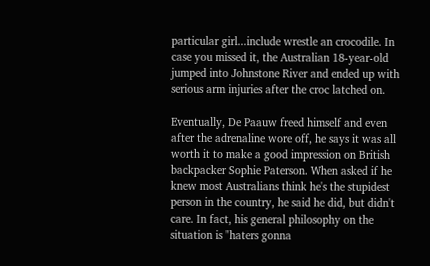particular girl...include wrestle an crocodile. In case you missed it, the Australian 18-year-old jumped into Johnstone River and ended up with serious arm injuries after the croc latched on.

Eventually, De Paauw freed himself and even after the adrenaline wore off, he says it was all worth it to make a good impression on British backpacker Sophie Paterson. When asked if he knew most Australians think he's the stupidest person in the country, he said he did, but didn't care. In fact, his general philosophy on the situation is "haters gonna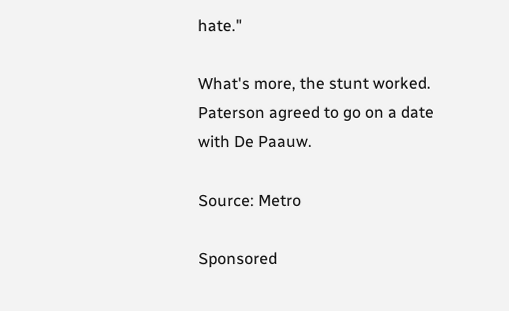hate."

What's more, the stunt worked. Paterson agreed to go on a date with De Paauw.

Source: Metro

Sponsored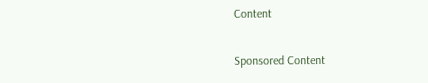Content

Sponsored Content